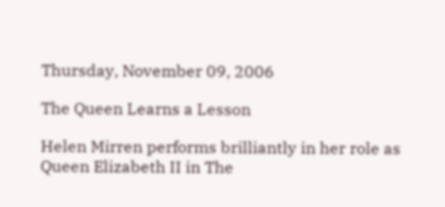Thursday, November 09, 2006

The Queen Learns a Lesson

Helen Mirren performs brilliantly in her role as Queen Elizabeth II in The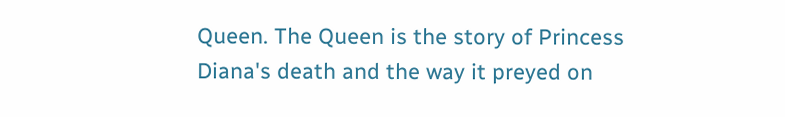Queen. The Queen is the story of Princess Diana's death and the way it preyed on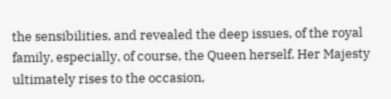the sensibilities, and revealed the deep issues, of the royal family, especially, of course, the Queen herself. Her Majesty ultimately rises to the occasion,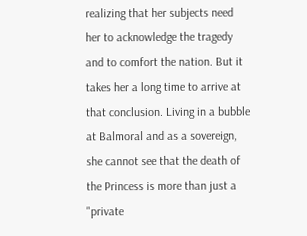realizing that her subjects need her to acknowledge the tragedy and to comfort the nation. But it takes her a long time to arrive at that conclusion. Living in a bubble at Balmoral and as a sovereign, she cannot see that the death of the Princess is more than just a "private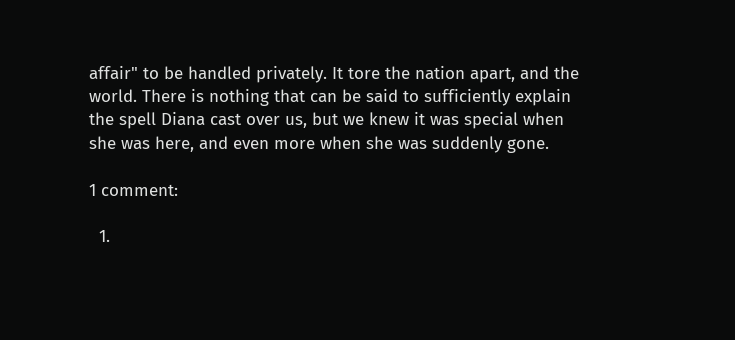affair" to be handled privately. It tore the nation apart, and the world. There is nothing that can be said to sufficiently explain the spell Diana cast over us, but we knew it was special when she was here, and even more when she was suddenly gone.

1 comment:

  1.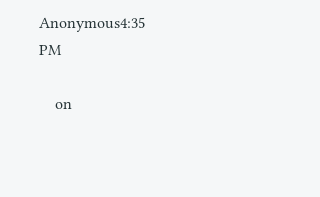Anonymous4:35 PM

    on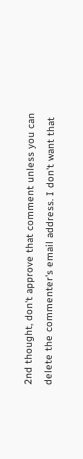2nd thought, don't approve that comment unless you can delete the commenter's email address. I don't want that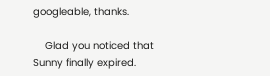googleable, thanks.

    Glad you noticed that Sunny finally expired.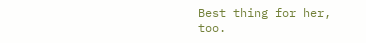Best thing for her, too.